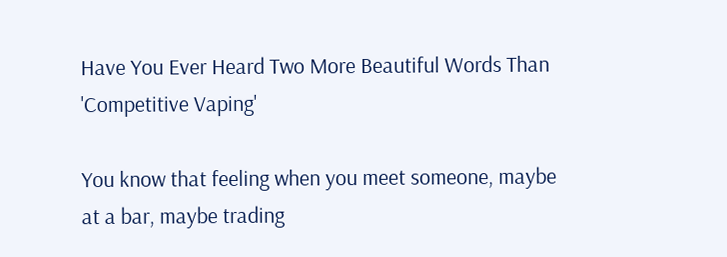Have You Ever Heard Two More Beautiful Words Than 'Competitive Vaping'

You know that feeling when you meet someone, maybe at a bar, maybe trading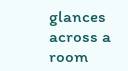glances across a room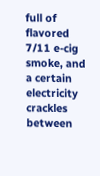full of flavored 7/11 e-cig smoke, and a certain electricity crackles between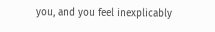you, and you feel inexplicably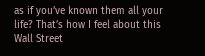as if you’ve known them all your life? That’s how I feel about this Wall Street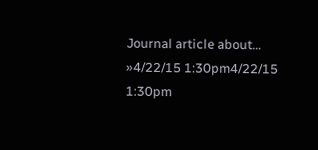Journal article about… »4/22/15 1:30pm4/22/15 1:30pm